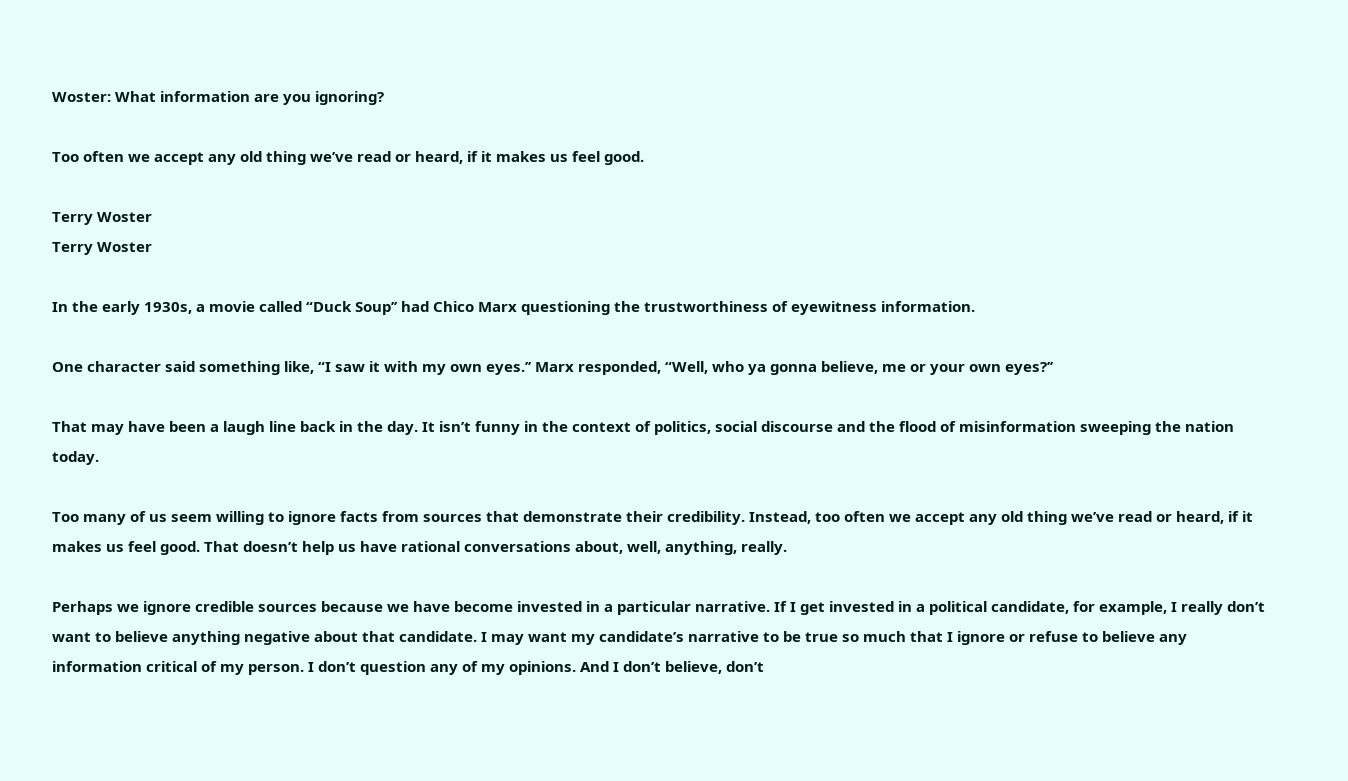Woster: What information are you ignoring?

Too often we accept any old thing we’ve read or heard, if it makes us feel good.

Terry Woster
Terry Woster

In the early 1930s, a movie called “Duck Soup’’ had Chico Marx questioning the trustworthiness of eyewitness information.

One character said something like, “I saw it with my own eyes.’’ Marx responded, “Well, who ya gonna believe, me or your own eyes?’’

That may have been a laugh line back in the day. It isn’t funny in the context of politics, social discourse and the flood of misinformation sweeping the nation today.

Too many of us seem willing to ignore facts from sources that demonstrate their credibility. Instead, too often we accept any old thing we’ve read or heard, if it makes us feel good. That doesn’t help us have rational conversations about, well, anything, really.

Perhaps we ignore credible sources because we have become invested in a particular narrative. If I get invested in a political candidate, for example, I really don’t want to believe anything negative about that candidate. I may want my candidate’s narrative to be true so much that I ignore or refuse to believe any information critical of my person. I don’t question any of my opinions. And I don’t believe, don’t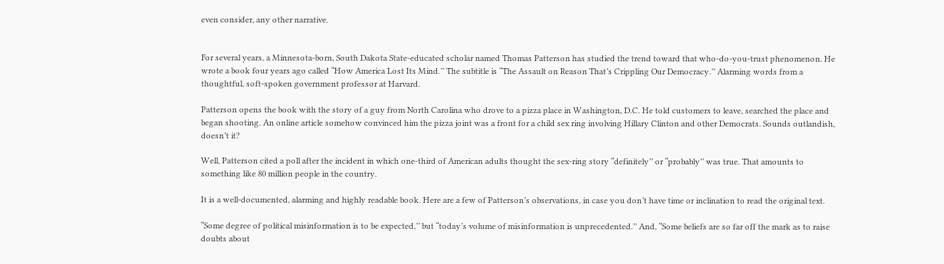even consider, any other narrative.


For several years, a Minnesota-born, South Dakota State-educated scholar named Thomas Patterson has studied the trend toward that who-do-you-trust phenomenon. He wrote a book four years ago called “How America Lost Its Mind.’’ The subtitle is “The Assault on Reason That’s Crippling Our Democracy.’’ Alarming words from a thoughtful, soft-spoken government professor at Harvard.

Patterson opens the book with the story of a guy from North Carolina who drove to a pizza place in Washington, D.C. He told customers to leave, searched the place and began shooting. An online article somehow convinced him the pizza joint was a front for a child sex ring involving Hillary Clinton and other Democrats. Sounds outlandish, doesn’t it?

Well, Patterson cited a poll after the incident in which one-third of American adults thought the sex-ring story “definitely’’ or “probably’’ was true. That amounts to something like 80 million people in the country.

It is a well-documented, alarming and highly readable book. Here are a few of Patterson’s observations, in case you don’t have time or inclination to read the original text.

“Some degree of political misinformation is to be expected,’’ but “today’s volume of misinformation is unprecedented.’’ And, “Some beliefs are so far off the mark as to raise doubts about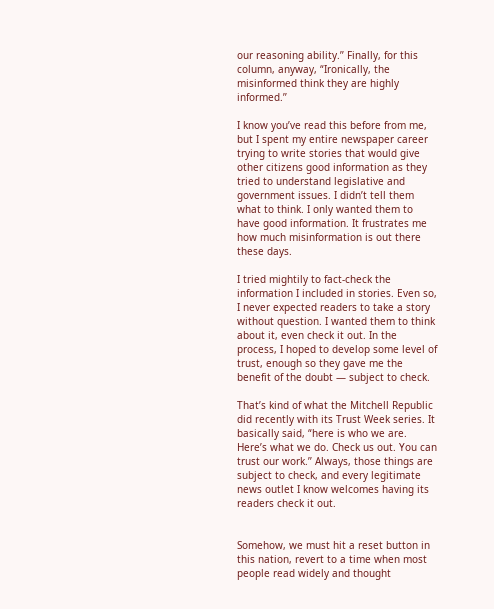our reasoning ability.’’ Finally, for this column, anyway, “Ironically, the misinformed think they are highly informed.’’

I know you’ve read this before from me, but I spent my entire newspaper career trying to write stories that would give other citizens good information as they tried to understand legislative and government issues. I didn’t tell them what to think. I only wanted them to have good information. It frustrates me how much misinformation is out there these days.

I tried mightily to fact-check the information I included in stories. Even so, I never expected readers to take a story without question. I wanted them to think about it, even check it out. In the process, I hoped to develop some level of trust, enough so they gave me the benefit of the doubt — subject to check.

That’s kind of what the Mitchell Republic did recently with its Trust Week series. It basically said, “here is who we are. Here’s what we do. Check us out. You can trust our work.’’ Always, those things are subject to check, and every legitimate news outlet I know welcomes having its readers check it out.


Somehow, we must hit a reset button in this nation, revert to a time when most people read widely and thought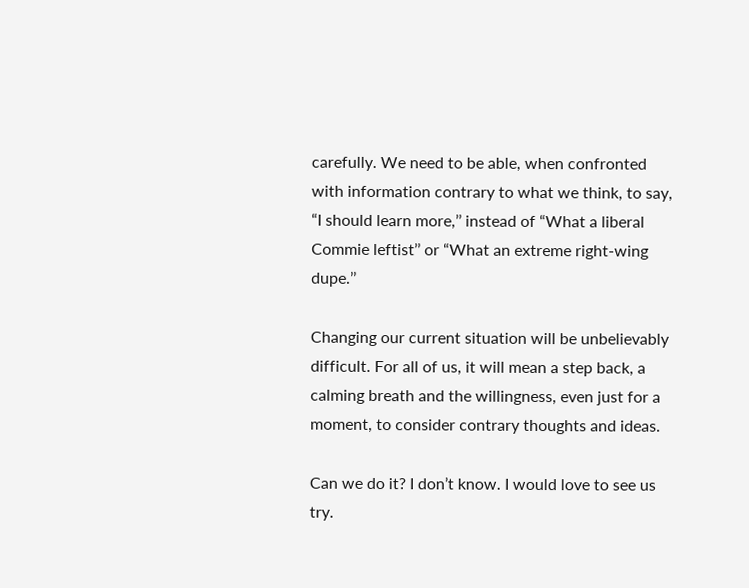carefully. We need to be able, when confronted with information contrary to what we think, to say, “I should learn more,’’ instead of “What a liberal Commie leftist’’ or “What an extreme right-wing dupe.’’

Changing our current situation will be unbelievably difficult. For all of us, it will mean a step back, a calming breath and the willingness, even just for a moment, to consider contrary thoughts and ideas.

Can we do it? I don’t know. I would love to see us try.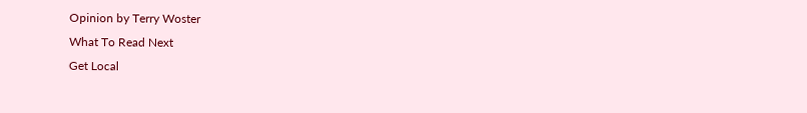Opinion by Terry Woster
What To Read Next
Get Local